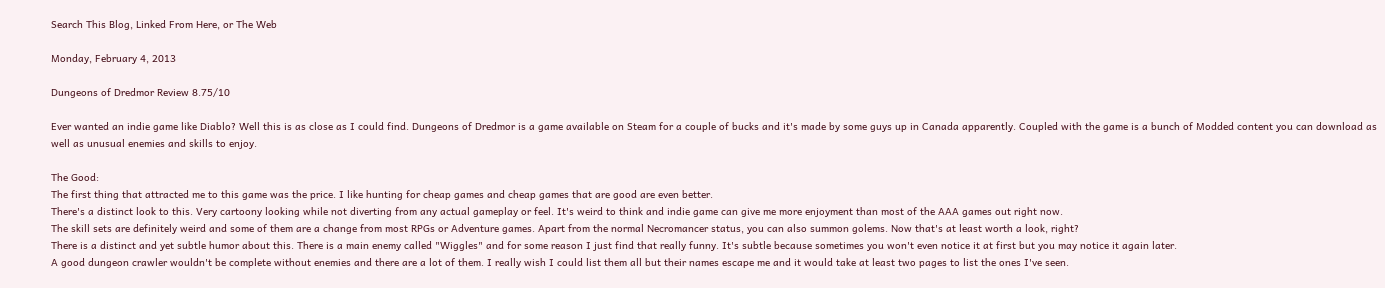Search This Blog, Linked From Here, or The Web

Monday, February 4, 2013

Dungeons of Dredmor Review 8.75/10

Ever wanted an indie game like Diablo? Well this is as close as I could find. Dungeons of Dredmor is a game available on Steam for a couple of bucks and it's made by some guys up in Canada apparently. Coupled with the game is a bunch of Modded content you can download as well as unusual enemies and skills to enjoy.

The Good:
The first thing that attracted me to this game was the price. I like hunting for cheap games and cheap games that are good are even better.
There's a distinct look to this. Very cartoony looking while not diverting from any actual gameplay or feel. It's weird to think and indie game can give me more enjoyment than most of the AAA games out right now.
The skill sets are definitely weird and some of them are a change from most RPGs or Adventure games. Apart from the normal Necromancer status, you can also summon golems. Now that's at least worth a look, right?
There is a distinct and yet subtle humor about this. There is a main enemy called "Wiggles" and for some reason I just find that really funny. It's subtle because sometimes you won't even notice it at first but you may notice it again later.
A good dungeon crawler wouldn't be complete without enemies and there are a lot of them. I really wish I could list them all but their names escape me and it would take at least two pages to list the ones I've seen.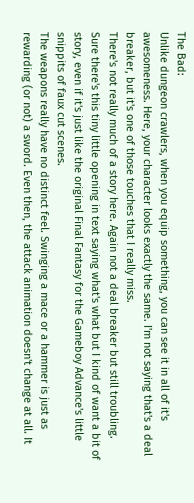The Bad:
Unlike dungeon crawlers, when you equip something, you can see it in all of it's awesomeness. Here, your character looks exactly the same. I'm not saying that's a deal breaker, but it's one of those touches that I really miss.
There's not really much of a story here. Again not a deal breaker but still troubling. Sure there's this tiny little opening in text saying what's what but I kind of want a bit of story, even if it's just like the original Final Fantasy for the Gameboy Advance's little snippits of faux cut scenes.
The weapons really have no distinct feel. Swinging a mace or a hammer is just as rewarding (or not) a sword. Even then, the attack animation doesn't change at all. It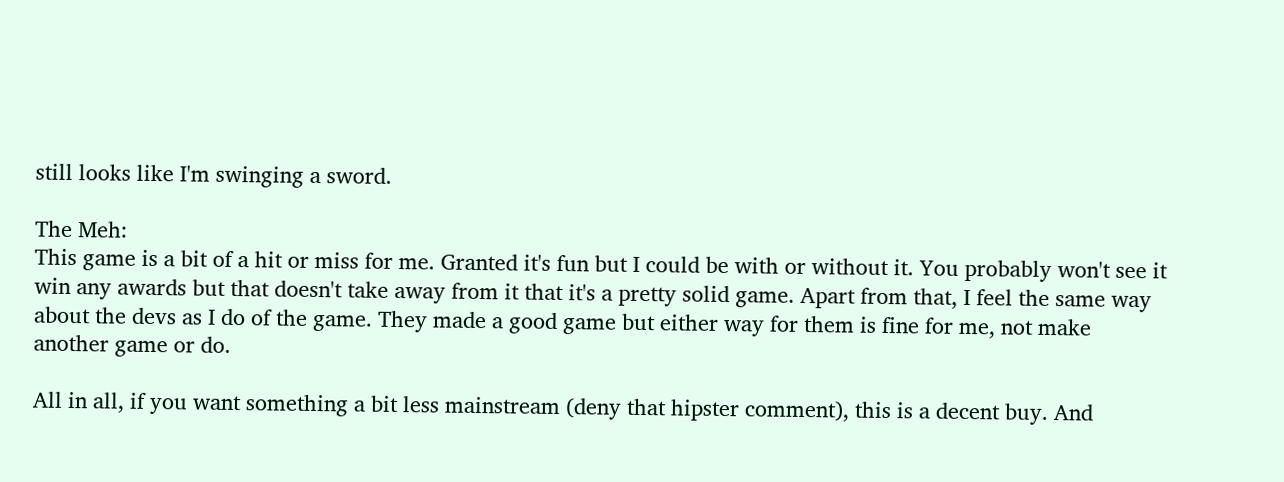still looks like I'm swinging a sword.

The Meh:
This game is a bit of a hit or miss for me. Granted it's fun but I could be with or without it. You probably won't see it win any awards but that doesn't take away from it that it's a pretty solid game. Apart from that, I feel the same way about the devs as I do of the game. They made a good game but either way for them is fine for me, not make another game or do.

All in all, if you want something a bit less mainstream (deny that hipster comment), this is a decent buy. And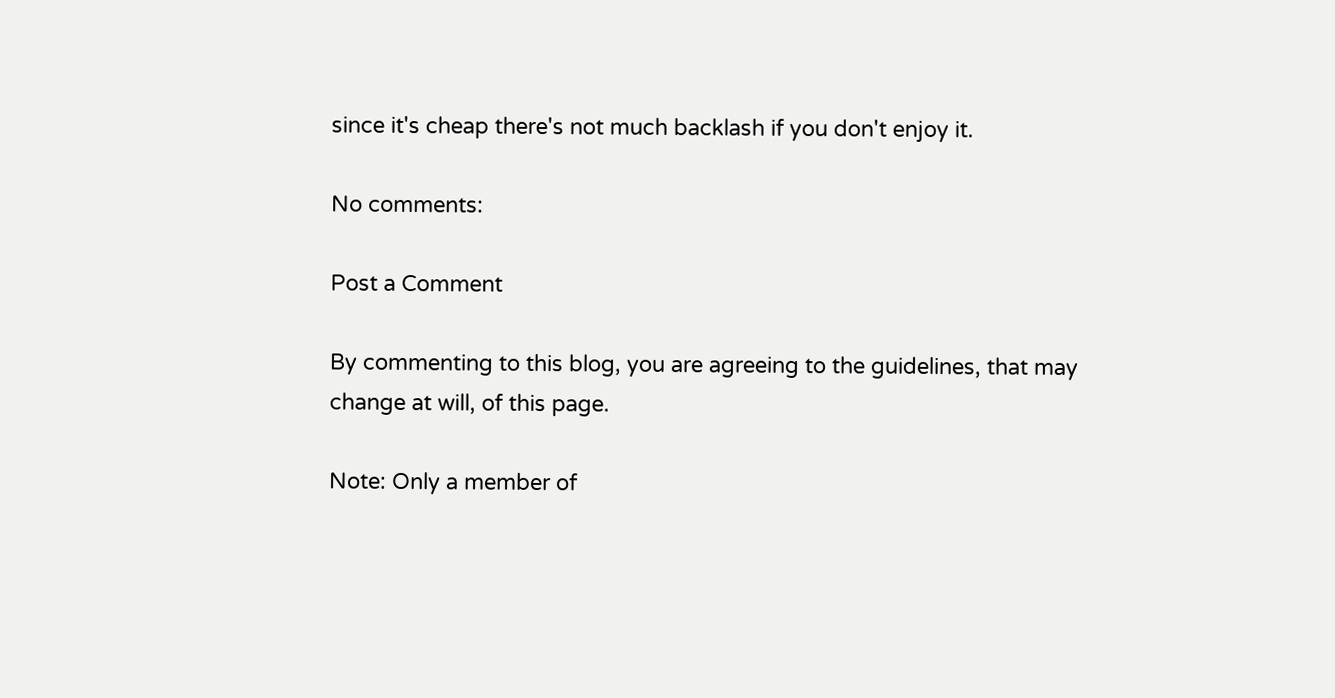since it's cheap there's not much backlash if you don't enjoy it.

No comments:

Post a Comment

By commenting to this blog, you are agreeing to the guidelines, that may change at will, of this page.

Note: Only a member of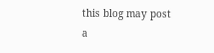this blog may post a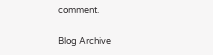comment.

Blog Archive